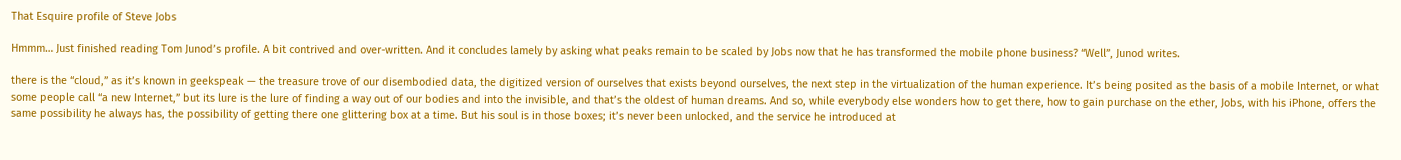That Esquire profile of Steve Jobs

Hmmm… Just finished reading Tom Junod’s profile. A bit contrived and over-written. And it concludes lamely by asking what peaks remain to be scaled by Jobs now that he has transformed the mobile phone business? “Well”, Junod writes.

there is the “cloud,” as it’s known in geekspeak — the treasure trove of our disembodied data, the digitized version of ourselves that exists beyond ourselves, the next step in the virtualization of the human experience. It’s being posited as the basis of a mobile Internet, or what some people call “a new Internet,” but its lure is the lure of finding a way out of our bodies and into the invisible, and that’s the oldest of human dreams. And so, while everybody else wonders how to get there, how to gain purchase on the ether, Jobs, with his iPhone, offers the same possibility he always has, the possibility of getting there one glittering box at a time. But his soul is in those boxes; it’s never been unlocked, and the service he introduced at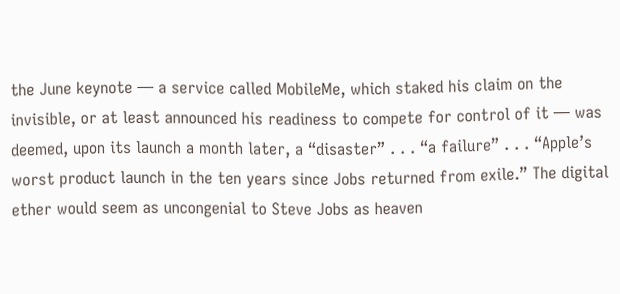the June keynote — a service called MobileMe, which staked his claim on the invisible, or at least announced his readiness to compete for control of it — was deemed, upon its launch a month later, a “disaster” . . . “a failure” . . . “Apple’s worst product launch in the ten years since Jobs returned from exile.” The digital ether would seem as uncongenial to Steve Jobs as heaven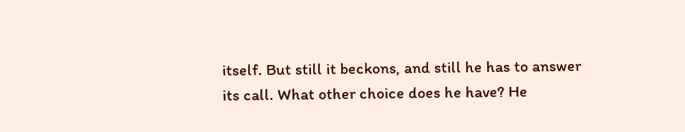itself. But still it beckons, and still he has to answer its call. What other choice does he have? He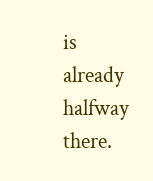is already halfway there.